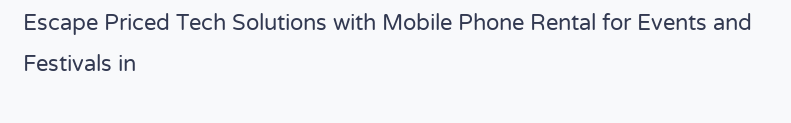Escape Priced Tech Solutions with Mobile Phone Rental for Events and Festivals in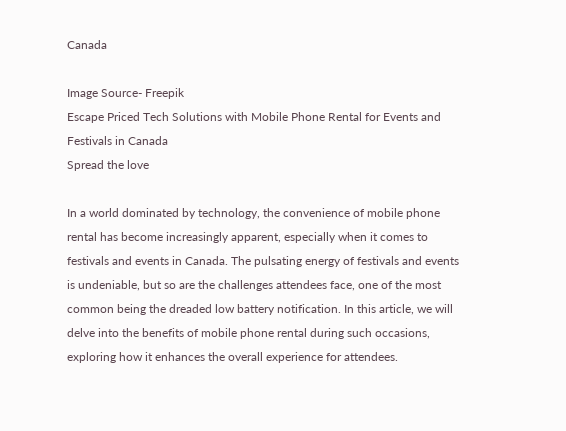Canada

Image Source- Freepik
Escape Priced Tech Solutions with Mobile Phone Rental for Events and Festivals in Canada
Spread the love

In a world dominated by technology, the convenience of mobile phone rental has become increasingly apparent, especially when it comes to festivals and events in Canada. The pulsating energy of festivals and events is undeniable, but so are the challenges attendees face, one of the most common being the dreaded low battery notification. In this article, we will delve into the benefits of mobile phone rental during such occasions, exploring how it enhances the overall experience for attendees.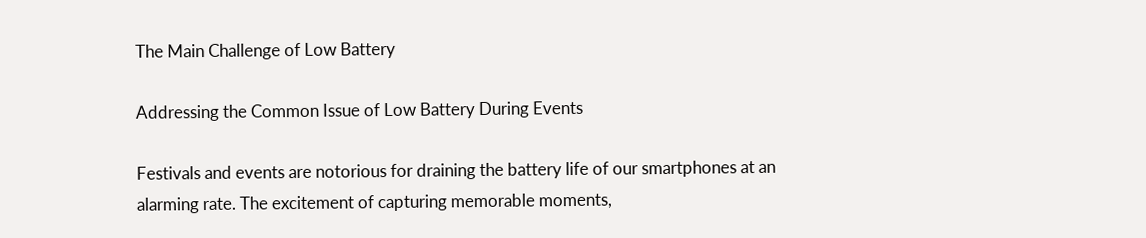The Main Challenge of Low Battery

Addressing the Common Issue of Low Battery During Events

Festivals and events are notorious for draining the battery life of our smartphones at an alarming rate. The excitement of capturing memorable moments,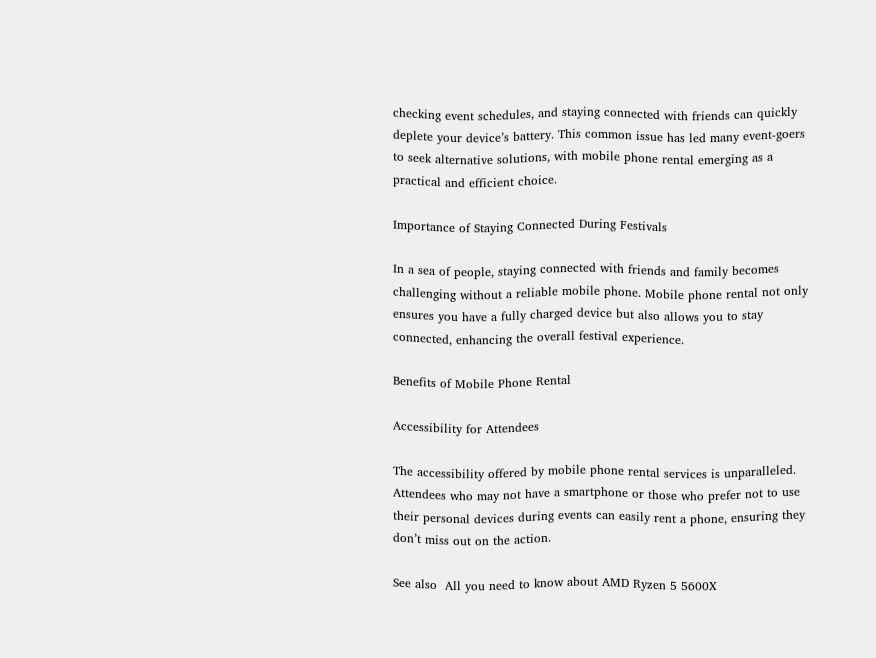checking event schedules, and staying connected with friends can quickly deplete your device’s battery. This common issue has led many event-goers to seek alternative solutions, with mobile phone rental emerging as a practical and efficient choice.

Importance of Staying Connected During Festivals

In a sea of people, staying connected with friends and family becomes challenging without a reliable mobile phone. Mobile phone rental not only ensures you have a fully charged device but also allows you to stay connected, enhancing the overall festival experience.

Benefits of Mobile Phone Rental

Accessibility for Attendees

The accessibility offered by mobile phone rental services is unparalleled. Attendees who may not have a smartphone or those who prefer not to use their personal devices during events can easily rent a phone, ensuring they don’t miss out on the action.

See also  All you need to know about AMD Ryzen 5 5600X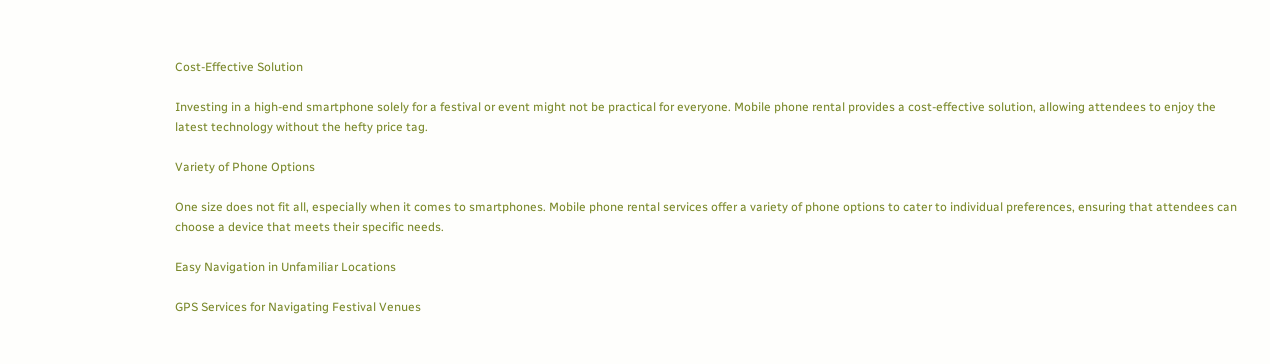Cost-Effective Solution

Investing in a high-end smartphone solely for a festival or event might not be practical for everyone. Mobile phone rental provides a cost-effective solution, allowing attendees to enjoy the latest technology without the hefty price tag.

Variety of Phone Options

One size does not fit all, especially when it comes to smartphones. Mobile phone rental services offer a variety of phone options to cater to individual preferences, ensuring that attendees can choose a device that meets their specific needs.

Easy Navigation in Unfamiliar Locations

GPS Services for Navigating Festival Venues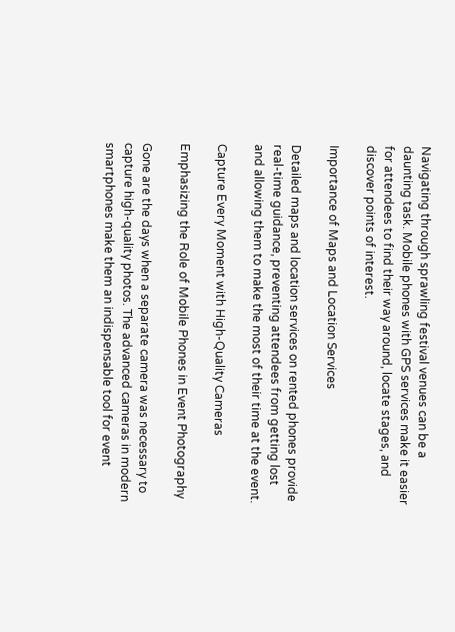Navigating through sprawling festival venues can be a daunting task. Mobile phones with GPS services make it easier for attendees to find their way around, locate stages, and discover points of interest.

Importance of Maps and Location Services

Detailed maps and location services on rented phones provide real-time guidance, preventing attendees from getting lost and allowing them to make the most of their time at the event.

Capture Every Moment with High-Quality Cameras

Emphasizing the Role of Mobile Phones in Event Photography

Gone are the days when a separate camera was necessary to capture high-quality photos. The advanced cameras in modern smartphones make them an indispensable tool for event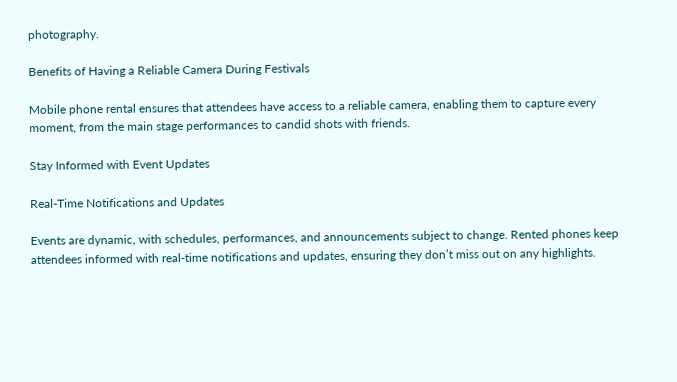photography.

Benefits of Having a Reliable Camera During Festivals

Mobile phone rental ensures that attendees have access to a reliable camera, enabling them to capture every moment, from the main stage performances to candid shots with friends.

Stay Informed with Event Updates

Real-Time Notifications and Updates

Events are dynamic, with schedules, performances, and announcements subject to change. Rented phones keep attendees informed with real-time notifications and updates, ensuring they don’t miss out on any highlights.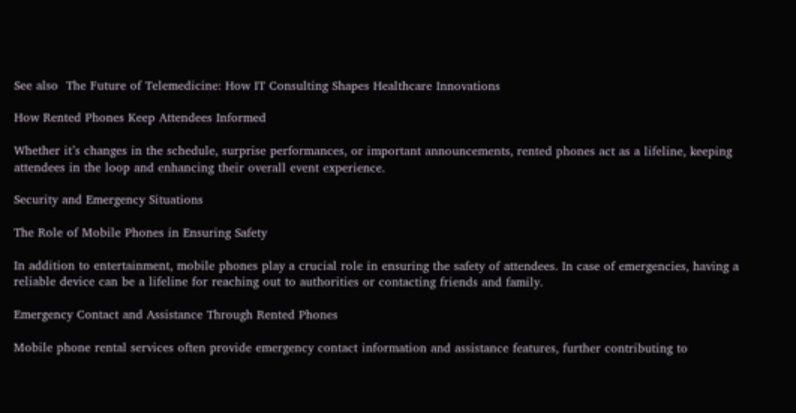See also  The Future of Telemedicine: How IT Consulting Shapes Healthcare Innovations

How Rented Phones Keep Attendees Informed

Whether it’s changes in the schedule, surprise performances, or important announcements, rented phones act as a lifeline, keeping attendees in the loop and enhancing their overall event experience.

Security and Emergency Situations

The Role of Mobile Phones in Ensuring Safety

In addition to entertainment, mobile phones play a crucial role in ensuring the safety of attendees. In case of emergencies, having a reliable device can be a lifeline for reaching out to authorities or contacting friends and family.

Emergency Contact and Assistance Through Rented Phones

Mobile phone rental services often provide emergency contact information and assistance features, further contributing to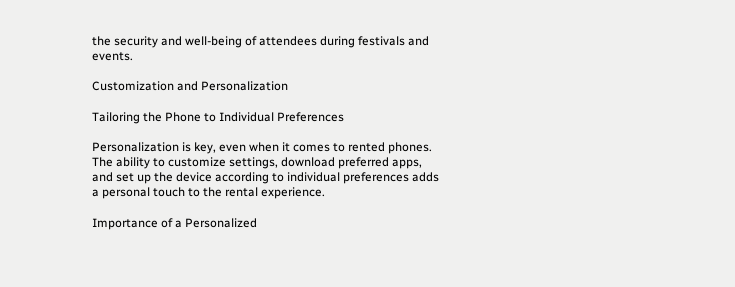the security and well-being of attendees during festivals and events.

Customization and Personalization

Tailoring the Phone to Individual Preferences

Personalization is key, even when it comes to rented phones. The ability to customize settings, download preferred apps, and set up the device according to individual preferences adds a personal touch to the rental experience.

Importance of a Personalized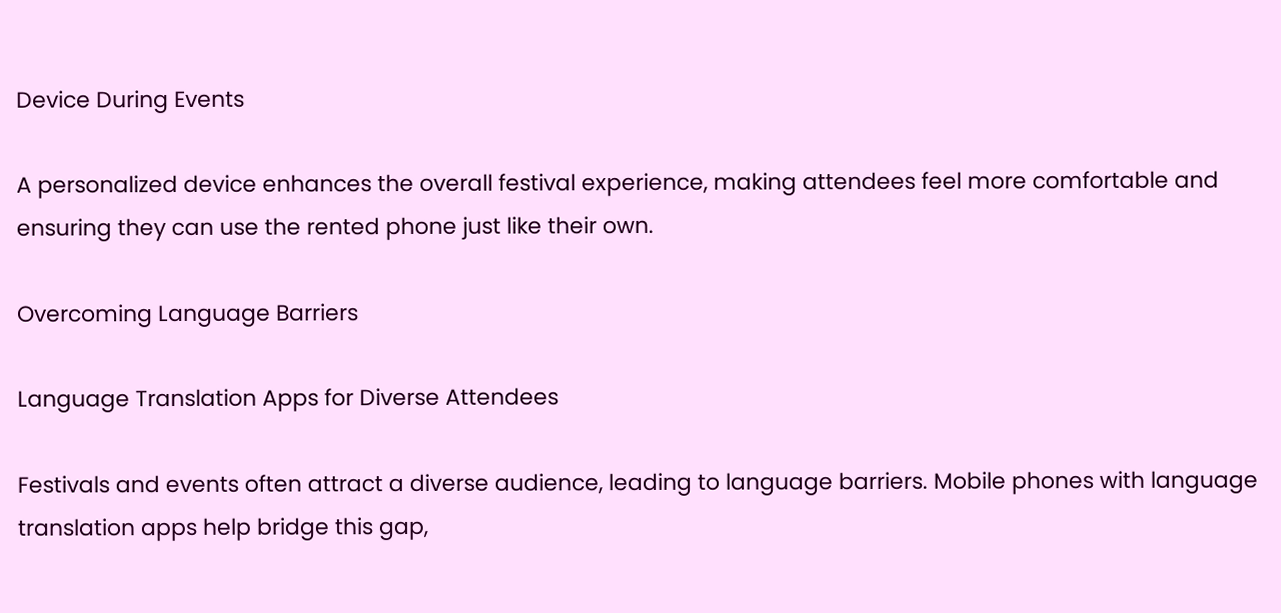Device During Events

A personalized device enhances the overall festival experience, making attendees feel more comfortable and ensuring they can use the rented phone just like their own.

Overcoming Language Barriers

Language Translation Apps for Diverse Attendees

Festivals and events often attract a diverse audience, leading to language barriers. Mobile phones with language translation apps help bridge this gap,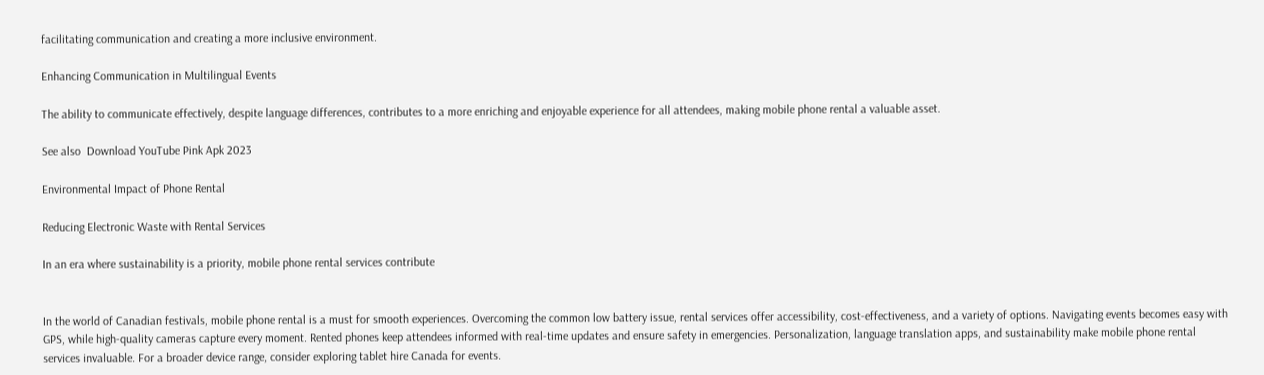facilitating communication and creating a more inclusive environment.

Enhancing Communication in Multilingual Events

The ability to communicate effectively, despite language differences, contributes to a more enriching and enjoyable experience for all attendees, making mobile phone rental a valuable asset.

See also  Download YouTube Pink Apk 2023

Environmental Impact of Phone Rental

Reducing Electronic Waste with Rental Services

In an era where sustainability is a priority, mobile phone rental services contribute


In the world of Canadian festivals, mobile phone rental is a must for smooth experiences. Overcoming the common low battery issue, rental services offer accessibility, cost-effectiveness, and a variety of options. Navigating events becomes easy with GPS, while high-quality cameras capture every moment. Rented phones keep attendees informed with real-time updates and ensure safety in emergencies. Personalization, language translation apps, and sustainability make mobile phone rental services invaluable. For a broader device range, consider exploring tablet hire Canada for events.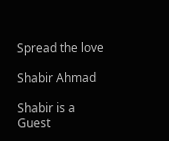Spread the love

Shabir Ahmad

Shabir is a Guest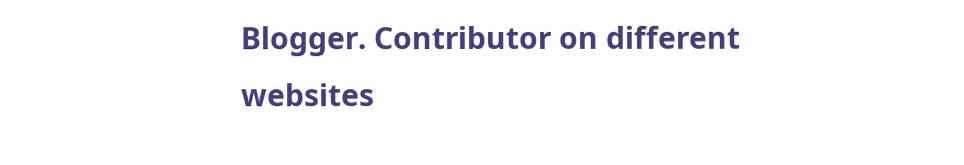Blogger. Contributor on different websites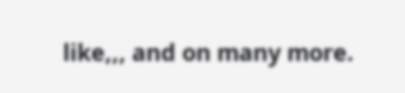like,,, and on many more.